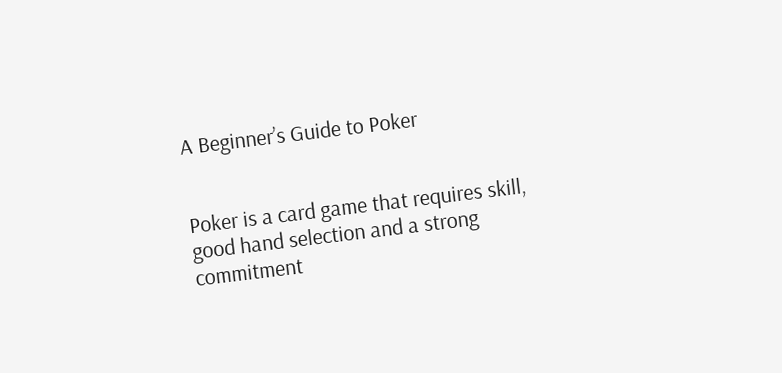A Beginner’s Guide to Poker


Poker is a card game that requires skill, good hand selection and a strong commitment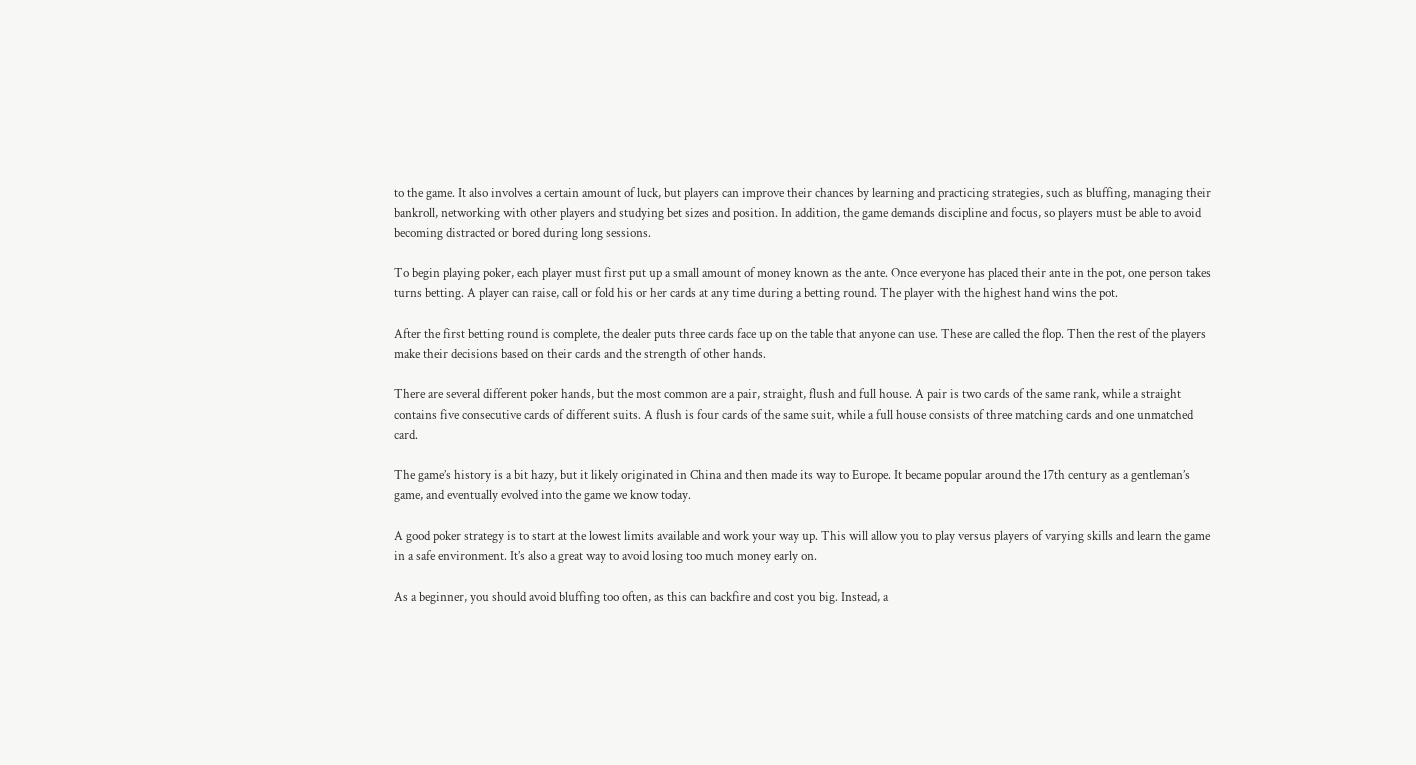to the game. It also involves a certain amount of luck, but players can improve their chances by learning and practicing strategies, such as bluffing, managing their bankroll, networking with other players and studying bet sizes and position. In addition, the game demands discipline and focus, so players must be able to avoid becoming distracted or bored during long sessions.

To begin playing poker, each player must first put up a small amount of money known as the ante. Once everyone has placed their ante in the pot, one person takes turns betting. A player can raise, call or fold his or her cards at any time during a betting round. The player with the highest hand wins the pot.

After the first betting round is complete, the dealer puts three cards face up on the table that anyone can use. These are called the flop. Then the rest of the players make their decisions based on their cards and the strength of other hands.

There are several different poker hands, but the most common are a pair, straight, flush and full house. A pair is two cards of the same rank, while a straight contains five consecutive cards of different suits. A flush is four cards of the same suit, while a full house consists of three matching cards and one unmatched card.

The game’s history is a bit hazy, but it likely originated in China and then made its way to Europe. It became popular around the 17th century as a gentleman’s game, and eventually evolved into the game we know today.

A good poker strategy is to start at the lowest limits available and work your way up. This will allow you to play versus players of varying skills and learn the game in a safe environment. It’s also a great way to avoid losing too much money early on.

As a beginner, you should avoid bluffing too often, as this can backfire and cost you big. Instead, a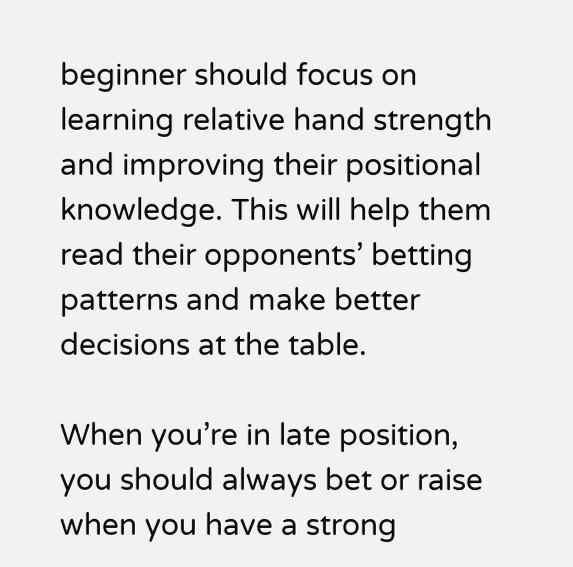beginner should focus on learning relative hand strength and improving their positional knowledge. This will help them read their opponents’ betting patterns and make better decisions at the table.

When you’re in late position, you should always bet or raise when you have a strong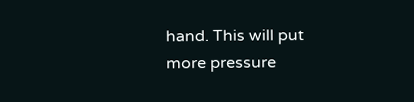hand. This will put more pressure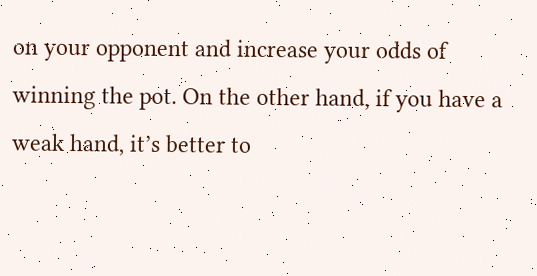on your opponent and increase your odds of winning the pot. On the other hand, if you have a weak hand, it’s better to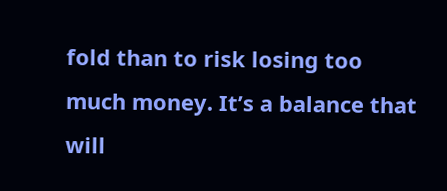fold than to risk losing too much money. It’s a balance that will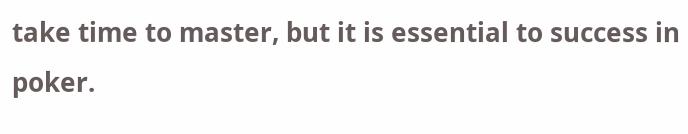take time to master, but it is essential to success in poker.